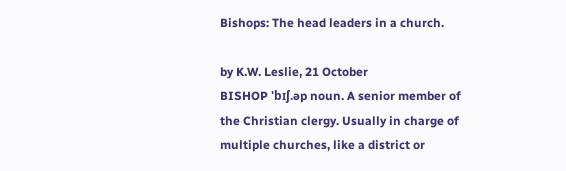Bishops: The head leaders in a church.

by K.W. Leslie, 21 October
BISHOP 'bɪʃ.əp noun. A senior member of the Christian clergy. Usually in charge of multiple churches, like a district or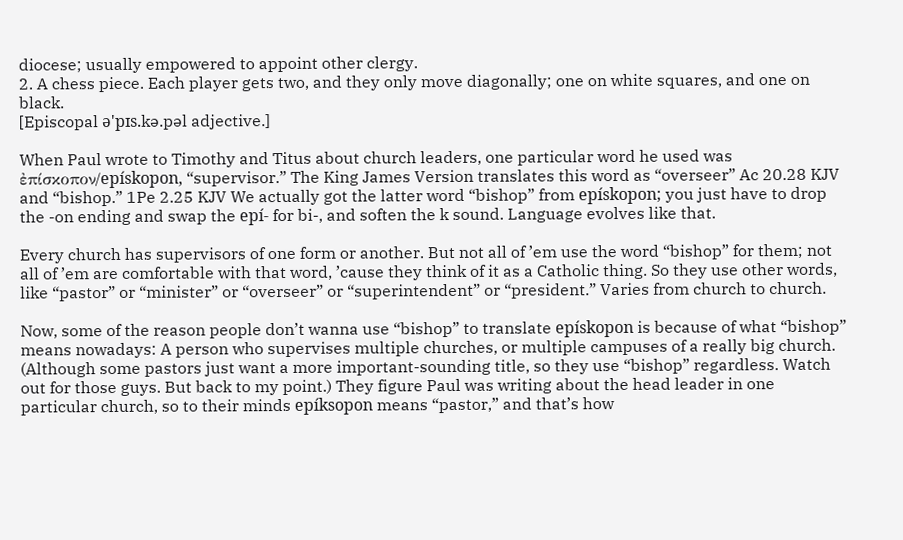diocese; usually empowered to appoint other clergy.
2. A chess piece. Each player gets two, and they only move diagonally; one on white squares, and one on black.
[Episcopal ə'pɪs.kə.pəl adjective.]

When Paul wrote to Timothy and Titus about church leaders, one particular word he used was ἐπίσκοπον/epískopon, “supervisor.” The King James Version translates this word as “overseer” Ac 20.28 KJV and “bishop.” 1Pe 2.25 KJV We actually got the latter word “bishop” from epískopon; you just have to drop the -on ending and swap the epí- for bi-, and soften the k sound. Language evolves like that.

Every church has supervisors of one form or another. But not all of ’em use the word “bishop” for them; not all of ’em are comfortable with that word, ’cause they think of it as a Catholic thing. So they use other words, like “pastor” or “minister” or “overseer” or “superintendent” or “president.” Varies from church to church.

Now, some of the reason people don’t wanna use “bishop” to translate epískopon is because of what “bishop” means nowadays: A person who supervises multiple churches, or multiple campuses of a really big church. (Although some pastors just want a more important-sounding title, so they use “bishop” regardless. Watch out for those guys. But back to my point.) They figure Paul was writing about the head leader in one particular church, so to their minds epíksopon means “pastor,” and that’s how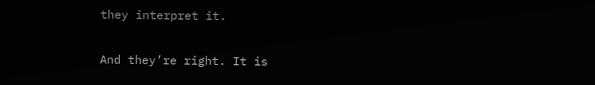they interpret it.

And they’re right. It is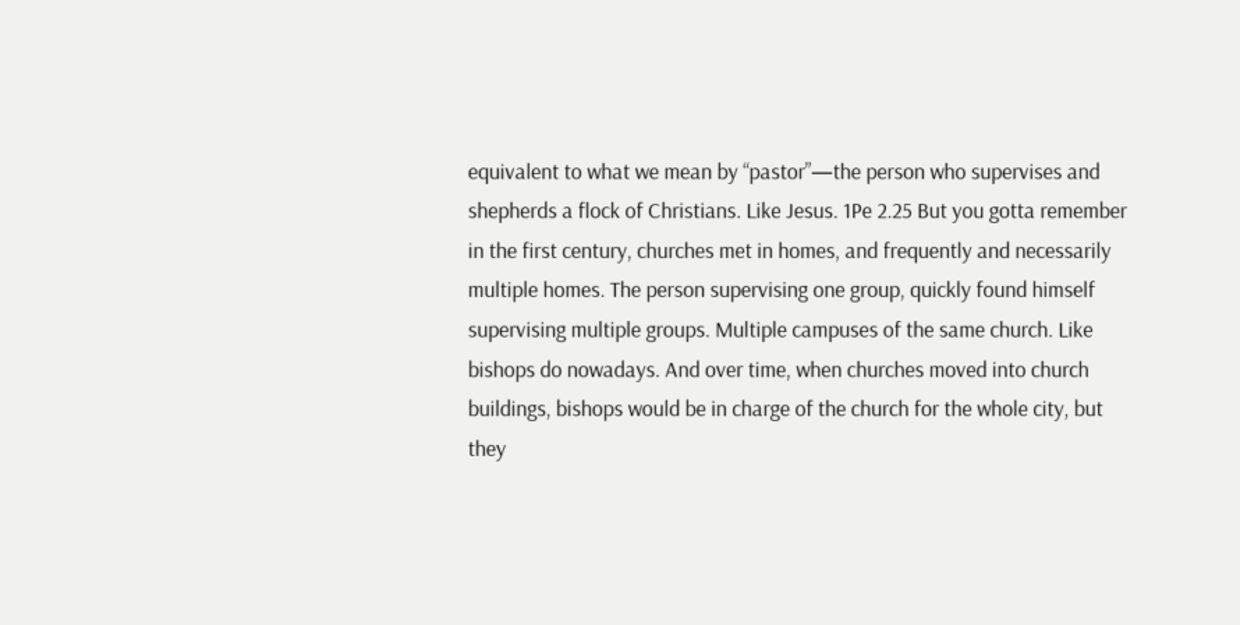equivalent to what we mean by “pastor”—the person who supervises and shepherds a flock of Christians. Like Jesus. 1Pe 2.25 But you gotta remember in the first century, churches met in homes, and frequently and necessarily multiple homes. The person supervising one group, quickly found himself supervising multiple groups. Multiple campuses of the same church. Like bishops do nowadays. And over time, when churches moved into church buildings, bishops would be in charge of the church for the whole city, but they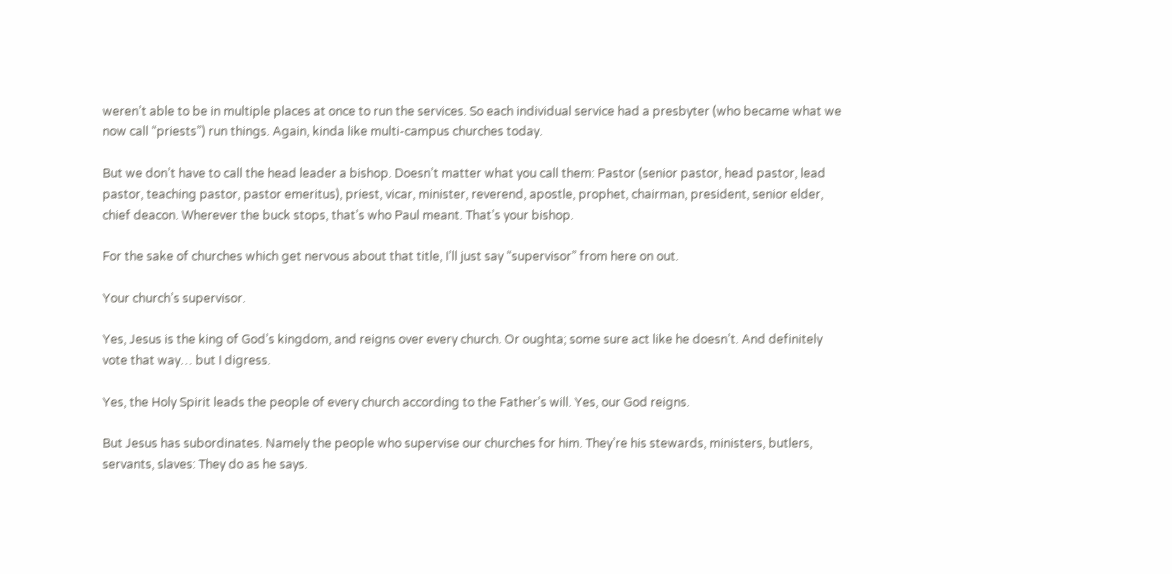weren’t able to be in multiple places at once to run the services. So each individual service had a presbyter (who became what we now call “priests”) run things. Again, kinda like multi-campus churches today.

But we don’t have to call the head leader a bishop. Doesn’t matter what you call them: Pastor (senior pastor, head pastor, lead pastor, teaching pastor, pastor emeritus), priest, vicar, minister, reverend, apostle, prophet, chairman, president, senior elder, chief deacon. Wherever the buck stops, that’s who Paul meant. That’s your bishop.

For the sake of churches which get nervous about that title, I’ll just say “supervisor” from here on out.

Your church’s supervisor.

Yes, Jesus is the king of God’s kingdom, and reigns over every church. Or oughta; some sure act like he doesn’t. And definitely vote that way… but I digress.

Yes, the Holy Spirit leads the people of every church according to the Father’s will. Yes, our God reigns.

But Jesus has subordinates. Namely the people who supervise our churches for him. They’re his stewards, ministers, butlers, servants, slaves: They do as he says.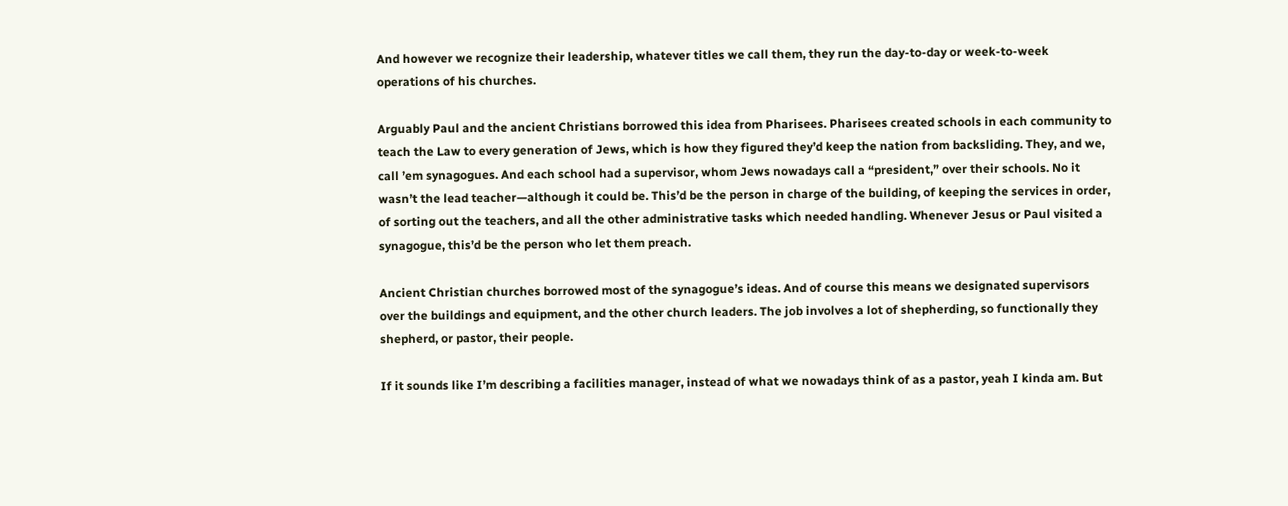And however we recognize their leadership, whatever titles we call them, they run the day-to-day or week-to-week operations of his churches.

Arguably Paul and the ancient Christians borrowed this idea from Pharisees. Pharisees created schools in each community to teach the Law to every generation of Jews, which is how they figured they’d keep the nation from backsliding. They, and we, call ’em synagogues. And each school had a supervisor, whom Jews nowadays call a “president,” over their schools. No it wasn’t the lead teacher—although it could be. This’d be the person in charge of the building, of keeping the services in order, of sorting out the teachers, and all the other administrative tasks which needed handling. Whenever Jesus or Paul visited a synagogue, this’d be the person who let them preach.

Ancient Christian churches borrowed most of the synagogue’s ideas. And of course this means we designated supervisors over the buildings and equipment, and the other church leaders. The job involves a lot of shepherding, so functionally they shepherd, or pastor, their people.

If it sounds like I’m describing a facilities manager, instead of what we nowadays think of as a pastor, yeah I kinda am. But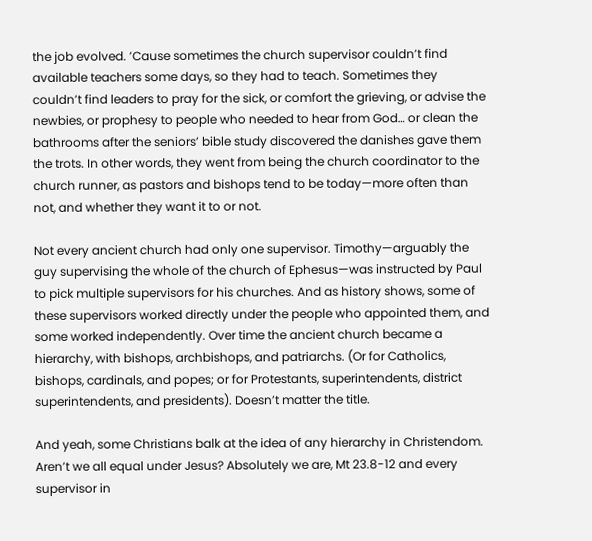the job evolved. ’Cause sometimes the church supervisor couldn’t find available teachers some days, so they had to teach. Sometimes they couldn’t find leaders to pray for the sick, or comfort the grieving, or advise the newbies, or prophesy to people who needed to hear from God… or clean the bathrooms after the seniors’ bible study discovered the danishes gave them the trots. In other words, they went from being the church coordinator to the church runner, as pastors and bishops tend to be today—more often than not, and whether they want it to or not.

Not every ancient church had only one supervisor. Timothy—arguably the guy supervising the whole of the church of Ephesus—was instructed by Paul to pick multiple supervisors for his churches. And as history shows, some of these supervisors worked directly under the people who appointed them, and some worked independently. Over time the ancient church became a hierarchy, with bishops, archbishops, and patriarchs. (Or for Catholics, bishops, cardinals, and popes; or for Protestants, superintendents, district superintendents, and presidents). Doesn’t matter the title.

And yeah, some Christians balk at the idea of any hierarchy in Christendom. Aren’t we all equal under Jesus? Absolutely we are, Mt 23.8-12 and every supervisor in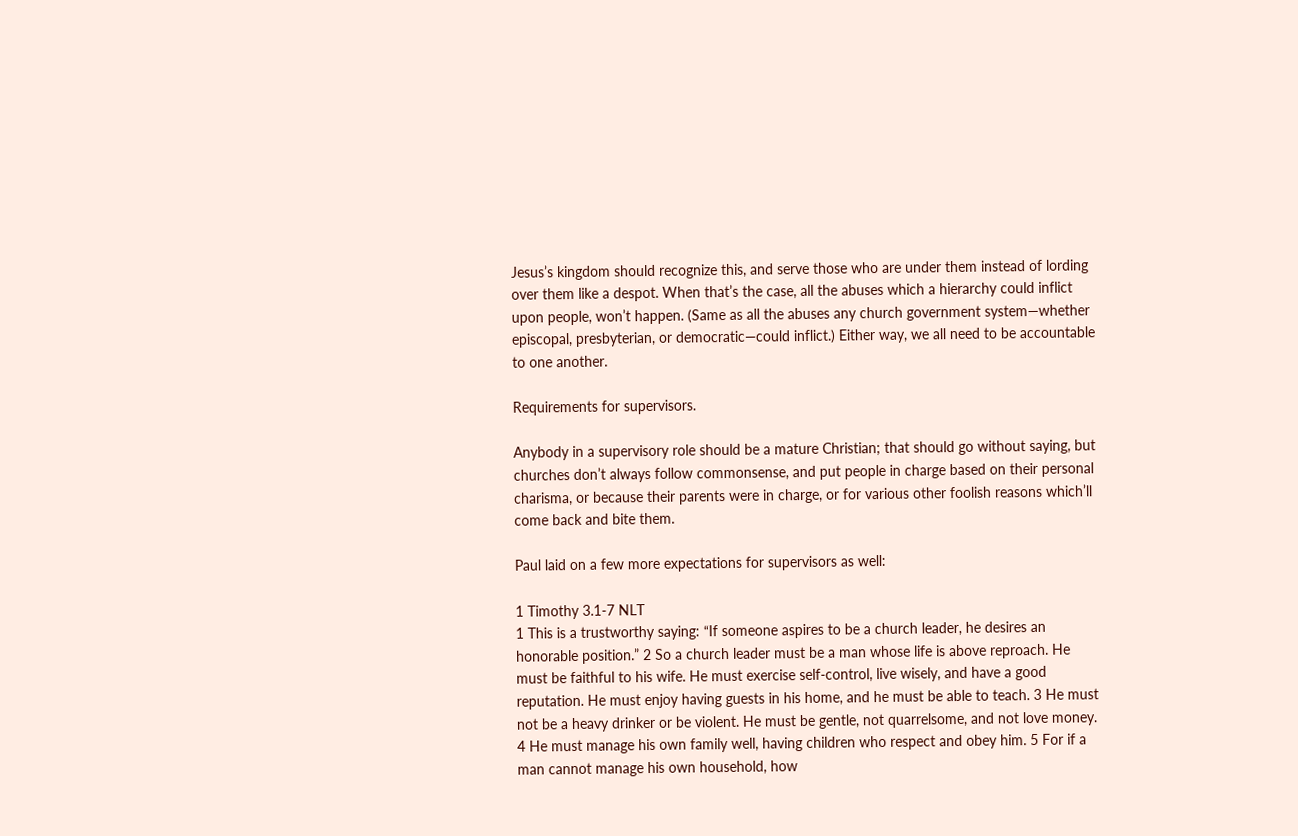Jesus’s kingdom should recognize this, and serve those who are under them instead of lording over them like a despot. When that’s the case, all the abuses which a hierarchy could inflict upon people, won’t happen. (Same as all the abuses any church government system—whether episcopal, presbyterian, or democratic—could inflict.) Either way, we all need to be accountable to one another.

Requirements for supervisors.

Anybody in a supervisory role should be a mature Christian; that should go without saying, but churches don’t always follow commonsense, and put people in charge based on their personal charisma, or because their parents were in charge, or for various other foolish reasons which’ll come back and bite them.

Paul laid on a few more expectations for supervisors as well:

1 Timothy 3.1-7 NLT
1 This is a trustworthy saying: “If someone aspires to be a church leader, he desires an honorable position.” 2 So a church leader must be a man whose life is above reproach. He must be faithful to his wife. He must exercise self-control, live wisely, and have a good reputation. He must enjoy having guests in his home, and he must be able to teach. 3 He must not be a heavy drinker or be violent. He must be gentle, not quarrelsome, and not love money. 4 He must manage his own family well, having children who respect and obey him. 5 For if a man cannot manage his own household, how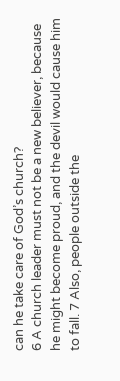can he take care of God’s church?
6 A church leader must not be a new believer, because he might become proud, and the devil would cause him to fall. 7 Also, people outside the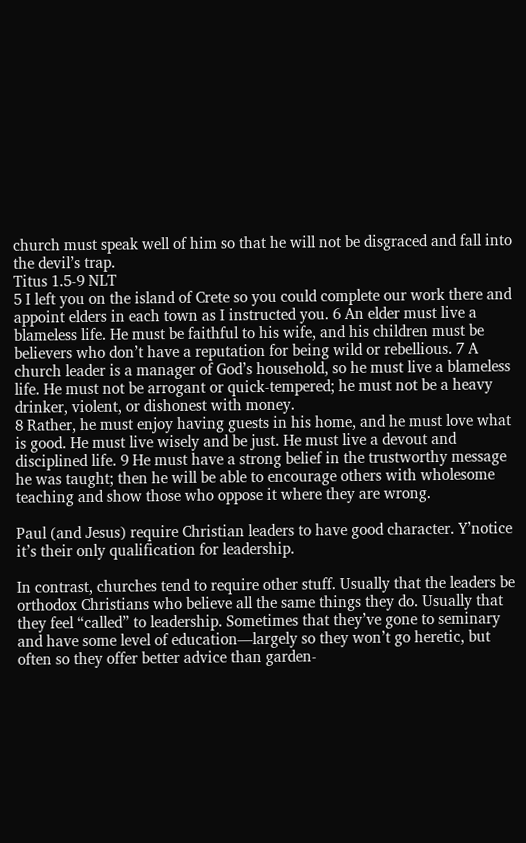church must speak well of him so that he will not be disgraced and fall into the devil’s trap.
Titus 1.5-9 NLT
5 I left you on the island of Crete so you could complete our work there and appoint elders in each town as I instructed you. 6 An elder must live a blameless life. He must be faithful to his wife, and his children must be believers who don’t have a reputation for being wild or rebellious. 7 A church leader is a manager of God’s household, so he must live a blameless life. He must not be arrogant or quick-tempered; he must not be a heavy drinker, violent, or dishonest with money.
8 Rather, he must enjoy having guests in his home, and he must love what is good. He must live wisely and be just. He must live a devout and disciplined life. 9 He must have a strong belief in the trustworthy message he was taught; then he will be able to encourage others with wholesome teaching and show those who oppose it where they are wrong.

Paul (and Jesus) require Christian leaders to have good character. Y’notice it’s their only qualification for leadership.

In contrast, churches tend to require other stuff. Usually that the leaders be orthodox Christians who believe all the same things they do. Usually that they feel “called” to leadership. Sometimes that they’ve gone to seminary and have some level of education—largely so they won’t go heretic, but often so they offer better advice than garden-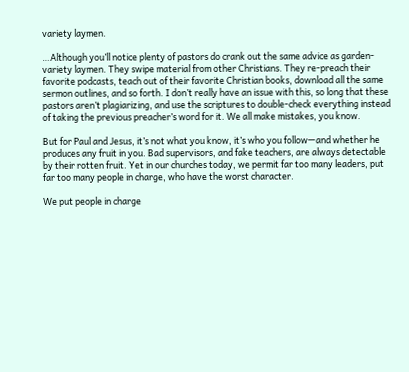variety laymen.

…Although you’ll notice plenty of pastors do crank out the same advice as garden-variety laymen. They swipe material from other Christians. They re-preach their favorite podcasts, teach out of their favorite Christian books, download all the same sermon outlines, and so forth. I don’t really have an issue with this, so long that these pastors aren’t plagiarizing, and use the scriptures to double-check everything instead of taking the previous preacher’s word for it. We all make mistakes, you know.

But for Paul and Jesus, it’s not what you know, it’s who you follow—and whether he produces any fruit in you. Bad supervisors, and fake teachers, are always detectable by their rotten fruit. Yet in our churches today, we permit far too many leaders, put far too many people in charge, who have the worst character.

We put people in charge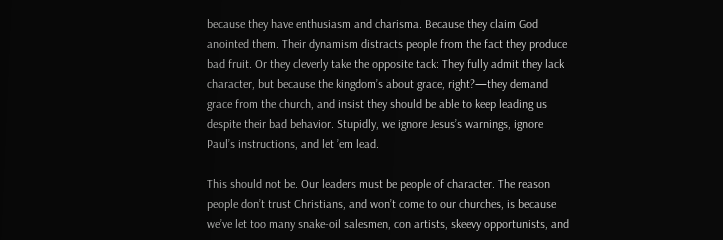because they have enthusiasm and charisma. Because they claim God anointed them. Their dynamism distracts people from the fact they produce bad fruit. Or they cleverly take the opposite tack: They fully admit they lack character, but because the kingdom’s about grace, right?—they demand grace from the church, and insist they should be able to keep leading us despite their bad behavior. Stupidly, we ignore Jesus’s warnings, ignore Paul’s instructions, and let ’em lead.

This should not be. Our leaders must be people of character. The reason people don’t trust Christians, and won’t come to our churches, is because we’ve let too many snake-oil salesmen, con artists, skeevy opportunists, and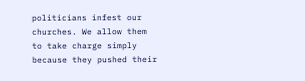politicians infest our churches. We allow them to take charge simply because they pushed their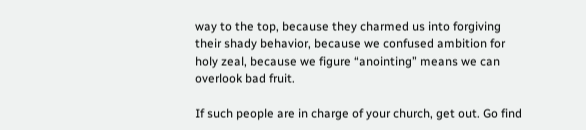way to the top, because they charmed us into forgiving their shady behavior, because we confused ambition for holy zeal, because we figure “anointing” means we can overlook bad fruit.

If such people are in charge of your church, get out. Go find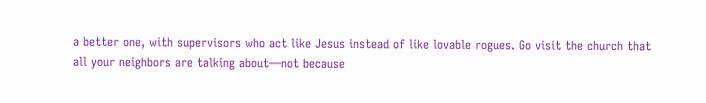a better one, with supervisors who act like Jesus instead of like lovable rogues. Go visit the church that all your neighbors are talking about—not because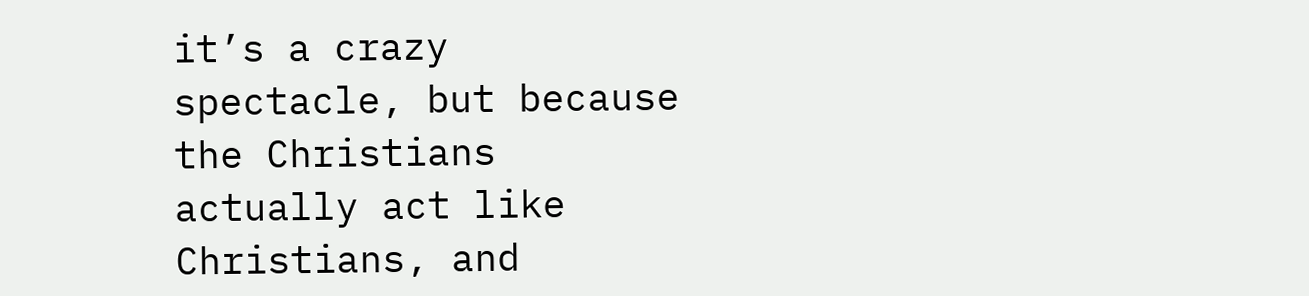it’s a crazy spectacle, but because the Christians actually act like Christians, and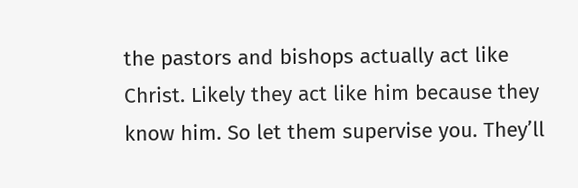the pastors and bishops actually act like Christ. Likely they act like him because they know him. So let them supervise you. They’ll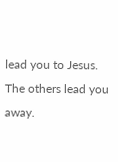lead you to Jesus. The others lead you away.